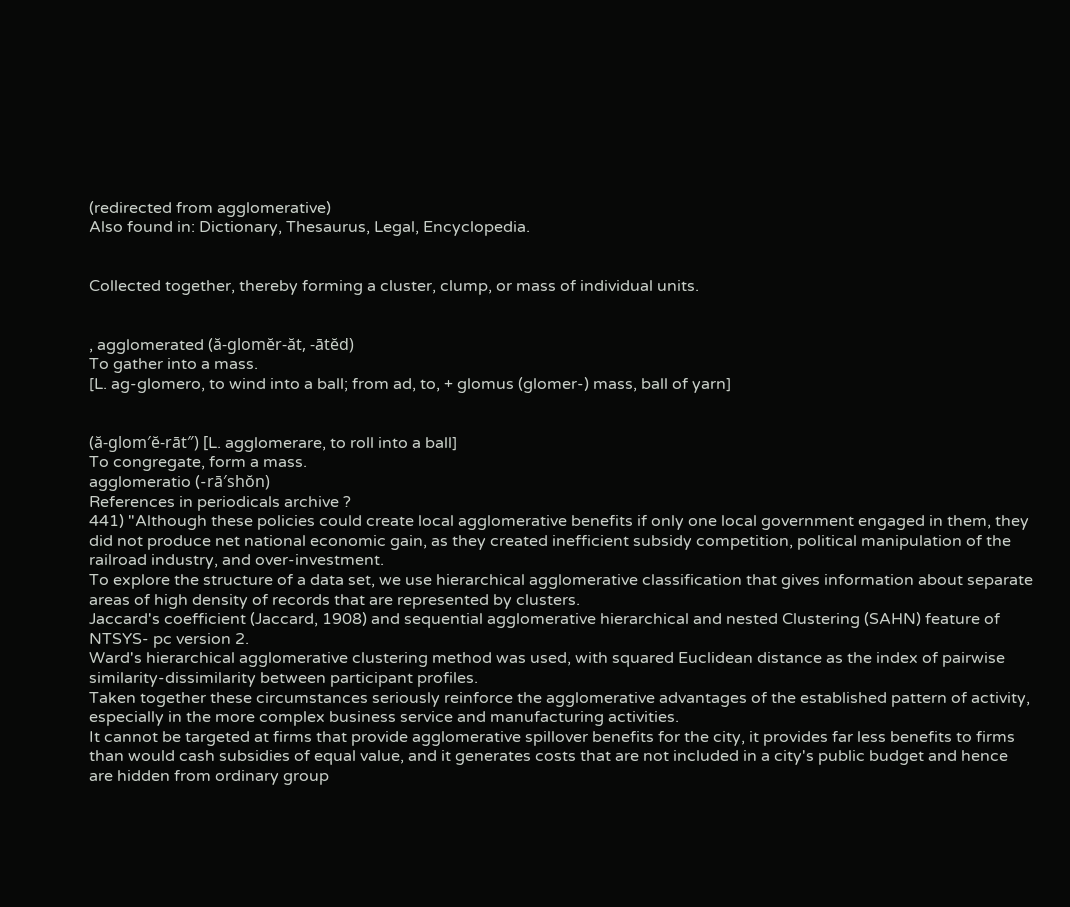(redirected from agglomerative)
Also found in: Dictionary, Thesaurus, Legal, Encyclopedia.


Collected together, thereby forming a cluster, clump, or mass of individual units.


, agglomerated (ă-glomĕr-ăt, -ātĕd)
To gather into a mass.
[L. ag-glomero, to wind into a ball; from ad, to, + glomus (glomer-) mass, ball of yarn]


(ă-glom′ĕ-rāt″) [L. agglomerare, to roll into a ball]
To congregate, form a mass.
agglomeratio (-rā′shŏn)
References in periodicals archive ?
441) "Although these policies could create local agglomerative benefits if only one local government engaged in them, they did not produce net national economic gain, as they created inefficient subsidy competition, political manipulation of the railroad industry, and over-investment.
To explore the structure of a data set, we use hierarchical agglomerative classification that gives information about separate areas of high density of records that are represented by clusters.
Jaccard's coefficient (Jaccard, 1908) and sequential agglomerative hierarchical and nested Clustering (SAHN) feature of NTSYS- pc version 2.
Ward's hierarchical agglomerative clustering method was used, with squared Euclidean distance as the index of pairwise similarity-dissimilarity between participant profiles.
Taken together these circumstances seriously reinforce the agglomerative advantages of the established pattern of activity, especially in the more complex business service and manufacturing activities.
It cannot be targeted at firms that provide agglomerative spillover benefits for the city, it provides far less benefits to firms than would cash subsidies of equal value, and it generates costs that are not included in a city's public budget and hence are hidden from ordinary group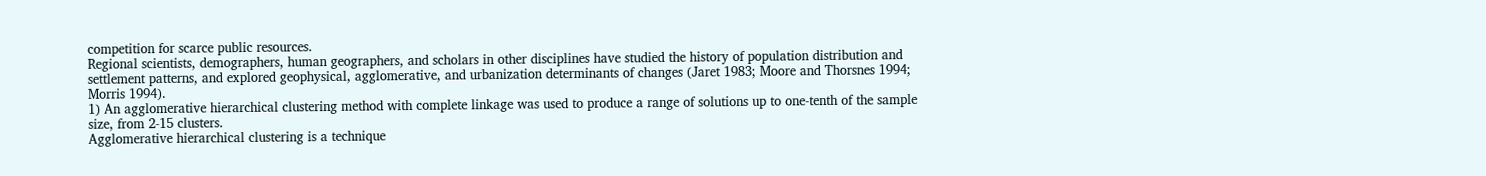competition for scarce public resources.
Regional scientists, demographers, human geographers, and scholars in other disciplines have studied the history of population distribution and settlement patterns, and explored geophysical, agglomerative, and urbanization determinants of changes (Jaret 1983; Moore and Thorsnes 1994; Morris 1994).
1) An agglomerative hierarchical clustering method with complete linkage was used to produce a range of solutions up to one-tenth of the sample size, from 2-15 clusters.
Agglomerative hierarchical clustering is a technique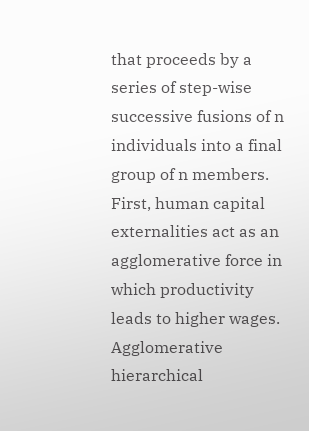that proceeds by a series of step-wise successive fusions of n individuals into a final group of n members.
First, human capital externalities act as an agglomerative force in which productivity leads to higher wages.
Agglomerative hierarchical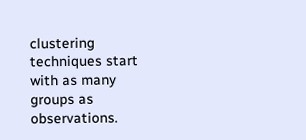clustering techniques start with as many groups as observations.